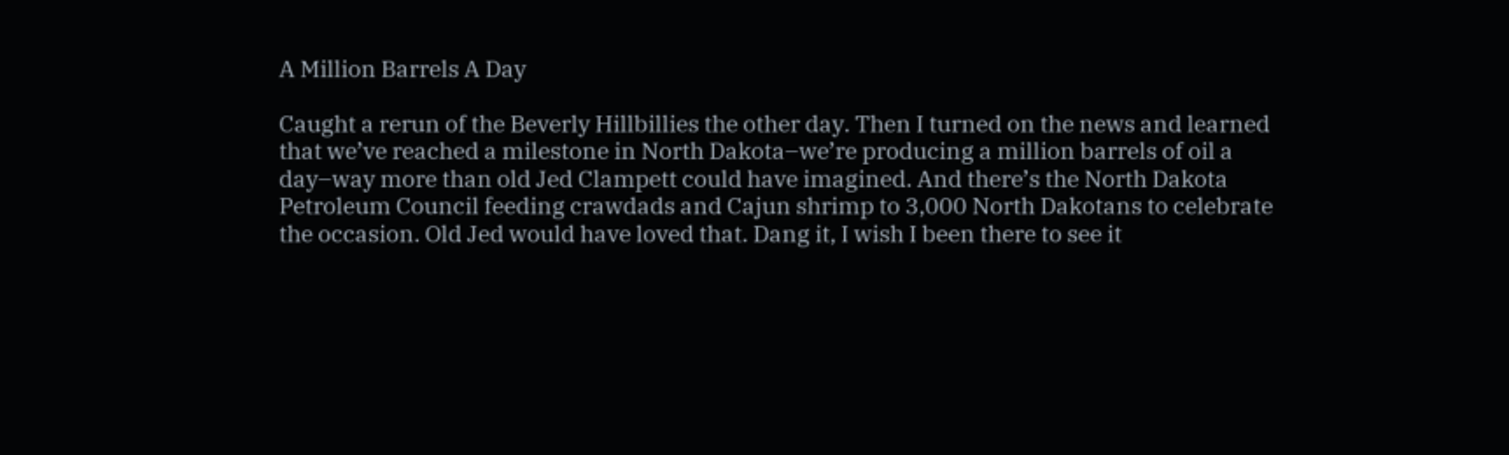A Million Barrels A Day

Caught a rerun of the Beverly Hillbillies the other day. Then I turned on the news and learned that we’ve reached a milestone in North Dakota–we’re producing a million barrels of oil a day–way more than old Jed Clampett could have imagined. And there’s the North Dakota Petroleum Council feeding crawdads and Cajun shrimp to 3,000 North Dakotans to celebrate the occasion. Old Jed would have loved that. Dang it, I wish I been there to see it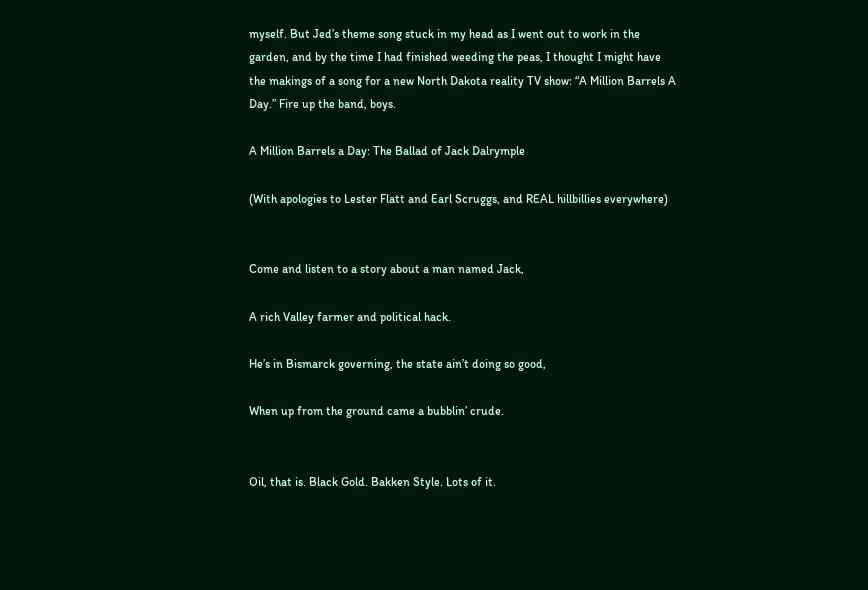myself. But Jed’s theme song stuck in my head as I went out to work in the garden, and by the time I had finished weeding the peas, I thought I might have the makings of a song for a new North Dakota reality TV show: “A Million Barrels A Day.” Fire up the band, boys.

A Million Barrels a Day: The Ballad of Jack Dalrymple

(With apologies to Lester Flatt and Earl Scruggs, and REAL hillbillies everywhere)


Come and listen to a story about a man named Jack,

A rich Valley farmer and political hack.

He’s in Bismarck governing, the state ain’t doing so good,

When up from the ground came a bubblin’ crude.


Oil, that is. Black Gold. Bakken Style. Lots of it.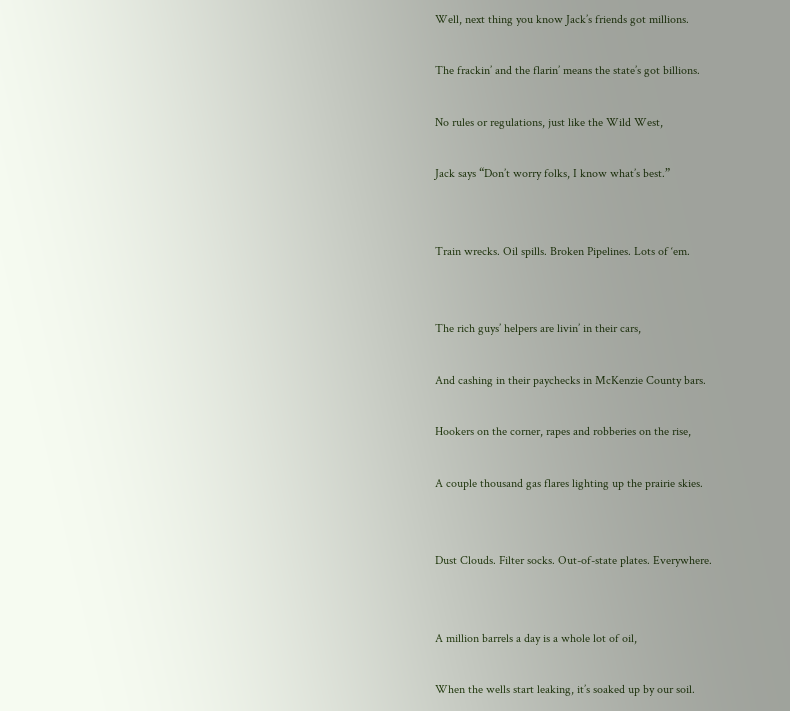Well, next thing you know Jack’s friends got millions.

The frackin’ and the flarin’ means the state’s got billions.

No rules or regulations, just like the Wild West,

Jack says “Don’t worry folks, I know what’s best.”


Train wrecks. Oil spills. Broken Pipelines. Lots of ‘em.


The rich guys’ helpers are livin’ in their cars,

And cashing in their paychecks in McKenzie County bars.

Hookers on the corner, rapes and robberies on the rise,

A couple thousand gas flares lighting up the prairie skies.


Dust Clouds. Filter socks. Out-of-state plates. Everywhere.


A million barrels a day is a whole lot of oil,

When the wells start leaking, it’s soaked up by our soil.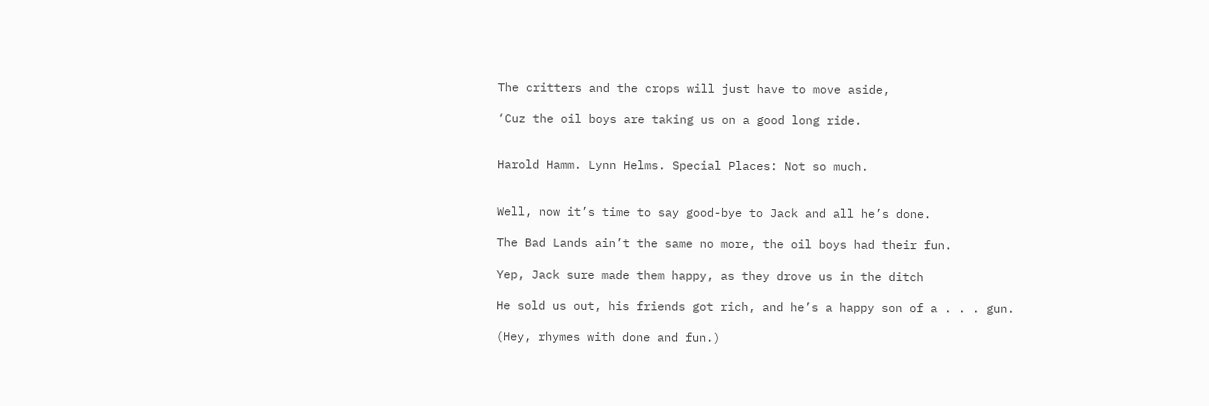The critters and the crops will just have to move aside,

‘Cuz the oil boys are taking us on a good long ride.


Harold Hamm. Lynn Helms. Special Places: Not so much.


Well, now it’s time to say good-bye to Jack and all he’s done.

The Bad Lands ain’t the same no more, the oil boys had their fun.

Yep, Jack sure made them happy, as they drove us in the ditch

He sold us out, his friends got rich, and he’s a happy son of a . . . gun.

(Hey, rhymes with done and fun.)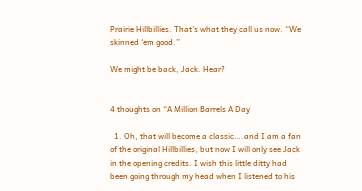Prairie Hillbillies. That’s what they call us now. “We skinned ‘em good.”

We might be back, Jack. Hear?


4 thoughts on “A Million Barrels A Day

  1. Oh, that will become a classic….and I am a fan of the original Hillbillies, but now I will only see Jack in the opening credits. I wish this little ditty had been going through my head when I listened to his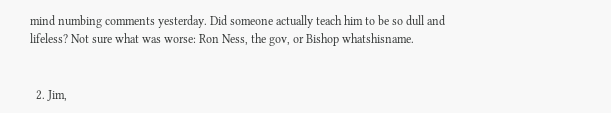mind numbing comments yesterday. Did someone actually teach him to be so dull and lifeless? Not sure what was worse: Ron Ness, the gov, or Bishop whatshisname.


  2. Jim,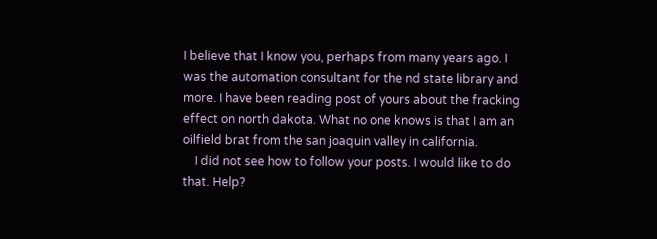I believe that I know you, perhaps from many years ago. I was the automation consultant for the nd state library and more. I have been reading post of yours about the fracking effect on north dakota. What no one knows is that I am an oilfield brat from the san joaquin valley in california.
    I did not see how to follow your posts. I would like to do that. Help?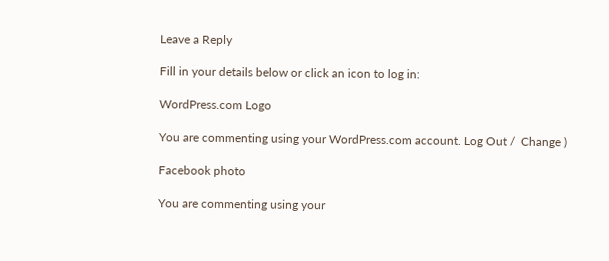Leave a Reply

Fill in your details below or click an icon to log in:

WordPress.com Logo

You are commenting using your WordPress.com account. Log Out /  Change )

Facebook photo

You are commenting using your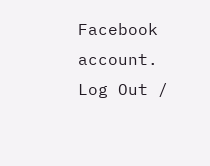Facebook account. Log Out /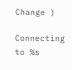Change )

Connecting to %s